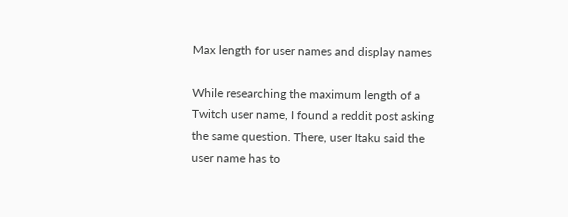Max length for user names and display names

While researching the maximum length of a Twitch user name, I found a reddit post asking the same question. There, user Itaku said the user name has to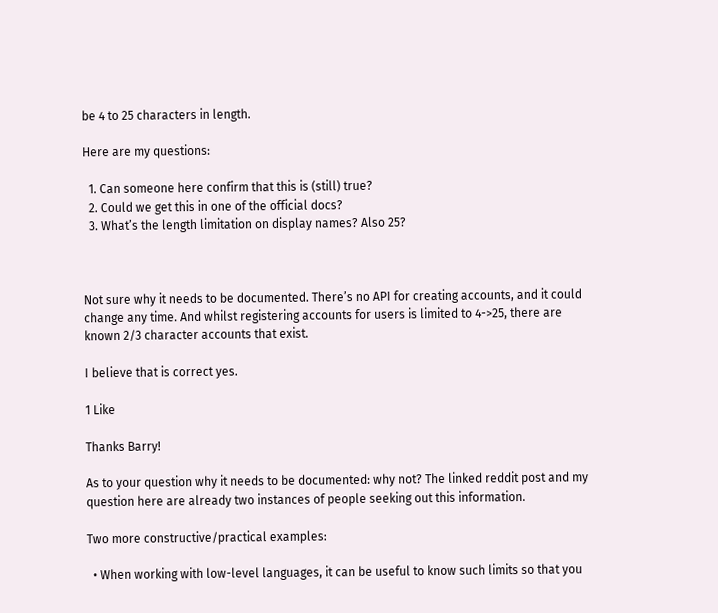be 4 to 25 characters in length.

Here are my questions:

  1. Can someone here confirm that this is (still) true?
  2. Could we get this in one of the official docs?
  3. What’s the length limitation on display names? Also 25?



Not sure why it needs to be documented. There’s no API for creating accounts, and it could change any time. And whilst registering accounts for users is limited to 4->25, there are known 2/3 character accounts that exist.

I believe that is correct yes.

1 Like

Thanks Barry!

As to your question why it needs to be documented: why not? The linked reddit post and my question here are already two instances of people seeking out this information.

Two more constructive/practical examples:

  • When working with low-level languages, it can be useful to know such limits so that you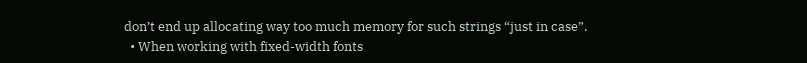don’t end up allocating way too much memory for such strings “just in case”.
  • When working with fixed-width fonts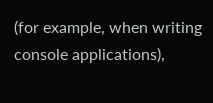(for example, when writing console applications),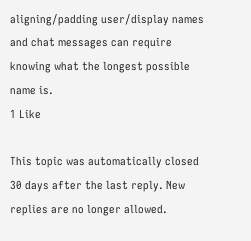aligning/padding user/display names and chat messages can require knowing what the longest possible name is.
1 Like

This topic was automatically closed 30 days after the last reply. New replies are no longer allowed.